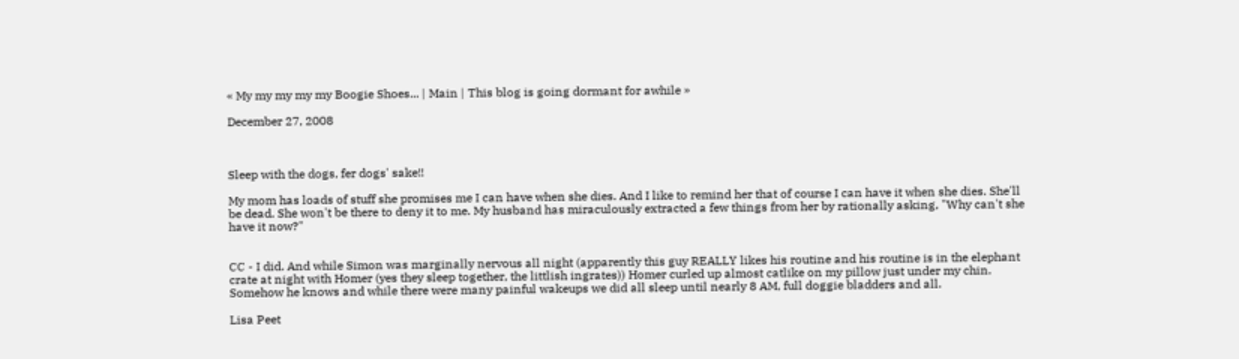« My my my my my Boogie Shoes... | Main | This blog is going dormant for awhile »

December 27, 2008



Sleep with the dogs, fer dogs' sake!!

My mom has loads of stuff she promises me I can have when she dies. And I like to remind her that of course I can have it when she dies. She'll be dead. She won't be there to deny it to me. My husband has miraculously extracted a few things from her by rationally asking, "Why can't she have it now?"


CC - I did. And while Simon was marginally nervous all night (apparently this guy REALLY likes his routine and his routine is in the elephant crate at night with Homer (yes they sleep together, the littlish ingrates)) Homer curled up almost catlike on my pillow just under my chin. Somehow he knows and while there were many painful wakeups we did all sleep until nearly 8 AM, full doggie bladders and all.

Lisa Peet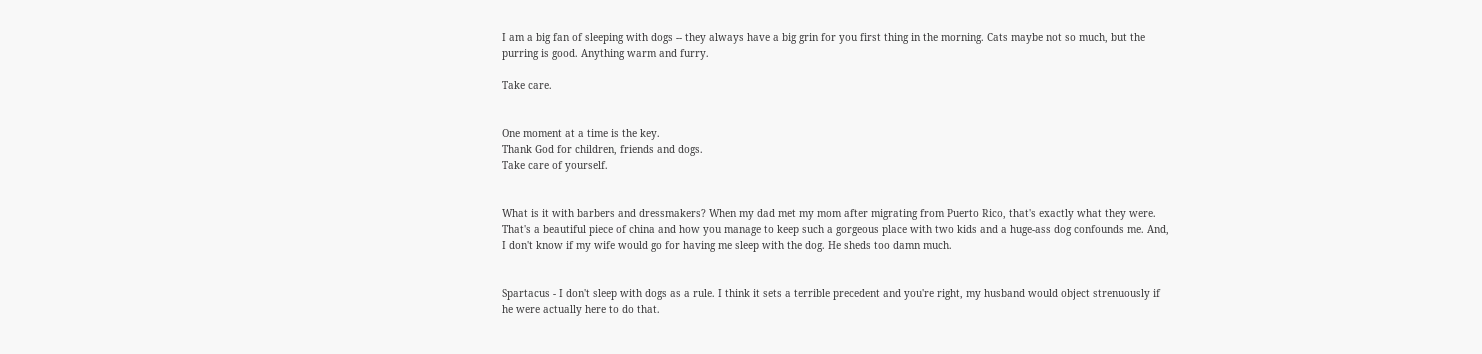I am a big fan of sleeping with dogs -- they always have a big grin for you first thing in the morning. Cats maybe not so much, but the purring is good. Anything warm and furry.

Take care.


One moment at a time is the key.
Thank God for children, friends and dogs.
Take care of yourself.


What is it with barbers and dressmakers? When my dad met my mom after migrating from Puerto Rico, that's exactly what they were. That's a beautiful piece of china and how you manage to keep such a gorgeous place with two kids and a huge-ass dog confounds me. And, I don't know if my wife would go for having me sleep with the dog. He sheds too damn much.


Spartacus - I don't sleep with dogs as a rule. I think it sets a terrible precedent and you're right, my husband would object strenuously if he were actually here to do that.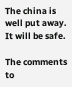The china is well put away. It will be safe.

The comments to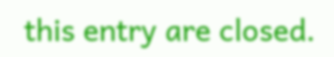this entry are closed.